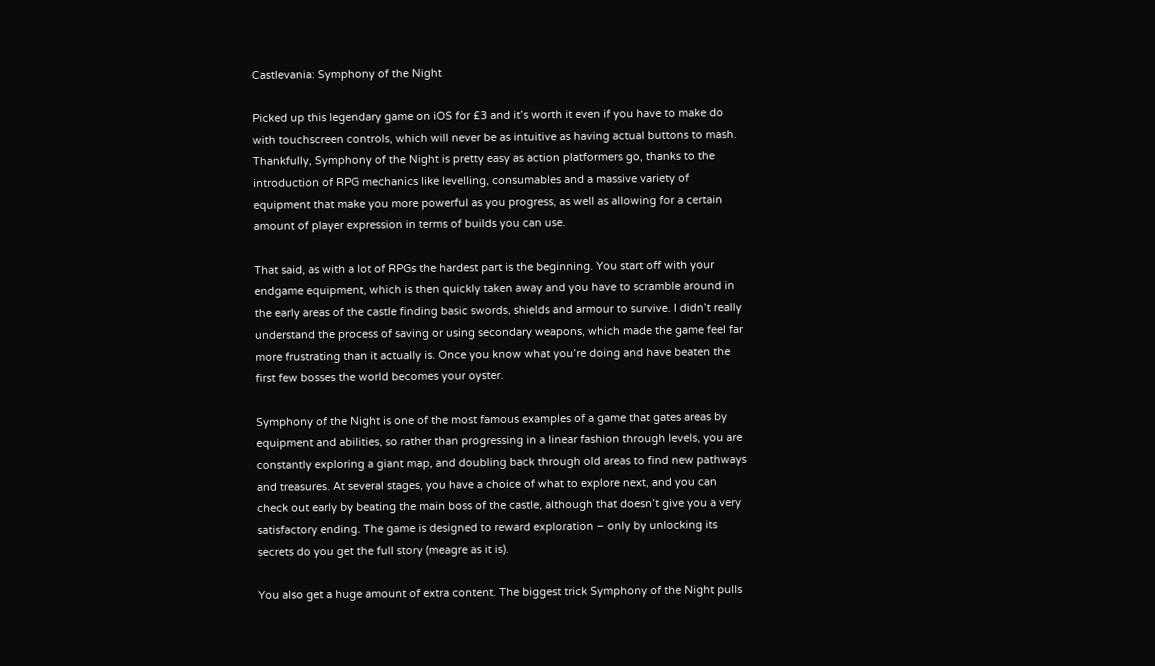Castlevania: Symphony of the Night

Picked up this legendary game on iOS for £3 and it’s worth it even if you have to make do with touchscreen controls, which will never be as intuitive as having actual buttons to mash. Thankfully, Symphony of the Night is pretty easy as action platformers go, thanks to the introduction of RPG mechanics like levelling, consumables and a massive variety of equipment that make you more powerful as you progress, as well as allowing for a certain amount of player expression in terms of builds you can use.

That said, as with a lot of RPGs the hardest part is the beginning. You start off with your endgame equipment, which is then quickly taken away and you have to scramble around in the early areas of the castle finding basic swords, shields and armour to survive. I didn’t really understand the process of saving or using secondary weapons, which made the game feel far more frustrating than it actually is. Once you know what you’re doing and have beaten the first few bosses the world becomes your oyster.

Symphony of the Night is one of the most famous examples of a game that gates areas by equipment and abilities, so rather than progressing in a linear fashion through levels, you are constantly exploring a giant map, and doubling back through old areas to find new pathways and treasures. At several stages, you have a choice of what to explore next, and you can check out early by beating the main boss of the castle, although that doesn’t give you a very satisfactory ending. The game is designed to reward exploration – only by unlocking its secrets do you get the full story (meagre as it is).

You also get a huge amount of extra content. The biggest trick Symphony of the Night pulls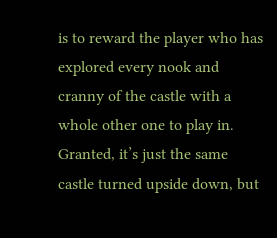is to reward the player who has explored every nook and cranny of the castle with a whole other one to play in. Granted, it’s just the same castle turned upside down, but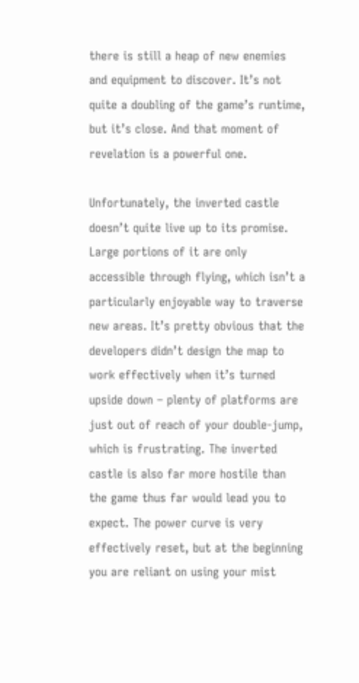there is still a heap of new enemies and equipment to discover. It’s not quite a doubling of the game’s runtime, but it’s close. And that moment of revelation is a powerful one.

Unfortunately, the inverted castle doesn’t quite live up to its promise. Large portions of it are only accessible through flying, which isn’t a particularly enjoyable way to traverse new areas. It’s pretty obvious that the developers didn’t design the map to work effectively when it’s turned upside down – plenty of platforms are just out of reach of your double-jump, which is frustrating. The inverted castle is also far more hostile than the game thus far would lead you to expect. The power curve is very effectively reset, but at the beginning you are reliant on using your mist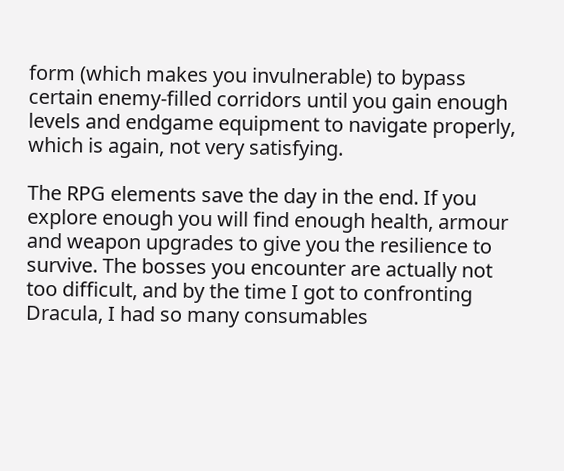form (which makes you invulnerable) to bypass certain enemy-filled corridors until you gain enough levels and endgame equipment to navigate properly, which is again, not very satisfying.

The RPG elements save the day in the end. If you explore enough you will find enough health, armour and weapon upgrades to give you the resilience to survive. The bosses you encounter are actually not too difficult, and by the time I got to confronting Dracula, I had so many consumables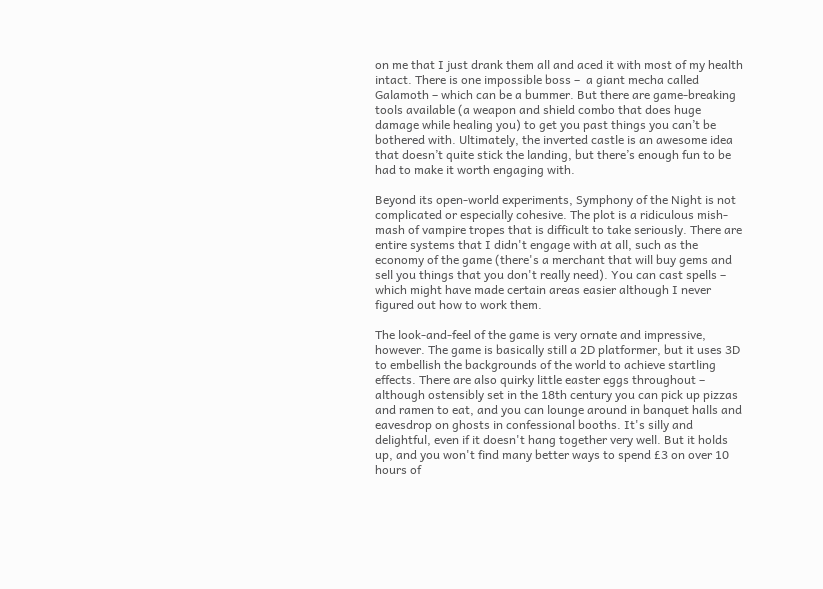on me that I just drank them all and aced it with most of my health intact. There is one impossible boss –  a giant mecha called Galamoth – which can be a bummer. But there are game-breaking tools available (a weapon and shield combo that does huge damage while healing you) to get you past things you can’t be bothered with. Ultimately, the inverted castle is an awesome idea that doesn’t quite stick the landing, but there’s enough fun to be had to make it worth engaging with.

Beyond its open-world experiments, Symphony of the Night is not complicated or especially cohesive. The plot is a ridiculous mish-mash of vampire tropes that is difficult to take seriously. There are entire systems that I didn't engage with at all, such as the economy of the game (there's a merchant that will buy gems and sell you things that you don't really need). You can cast spells – which might have made certain areas easier although I never figured out how to work them.

The look-and-feel of the game is very ornate and impressive, however. The game is basically still a 2D platformer, but it uses 3D to embellish the backgrounds of the world to achieve startling effects. There are also quirky little easter eggs throughout – although ostensibly set in the 18th century you can pick up pizzas and ramen to eat, and you can lounge around in banquet halls and eavesdrop on ghosts in confessional booths. It's silly and delightful, even if it doesn't hang together very well. But it holds up, and you won't find many better ways to spend £3 on over 10 hours of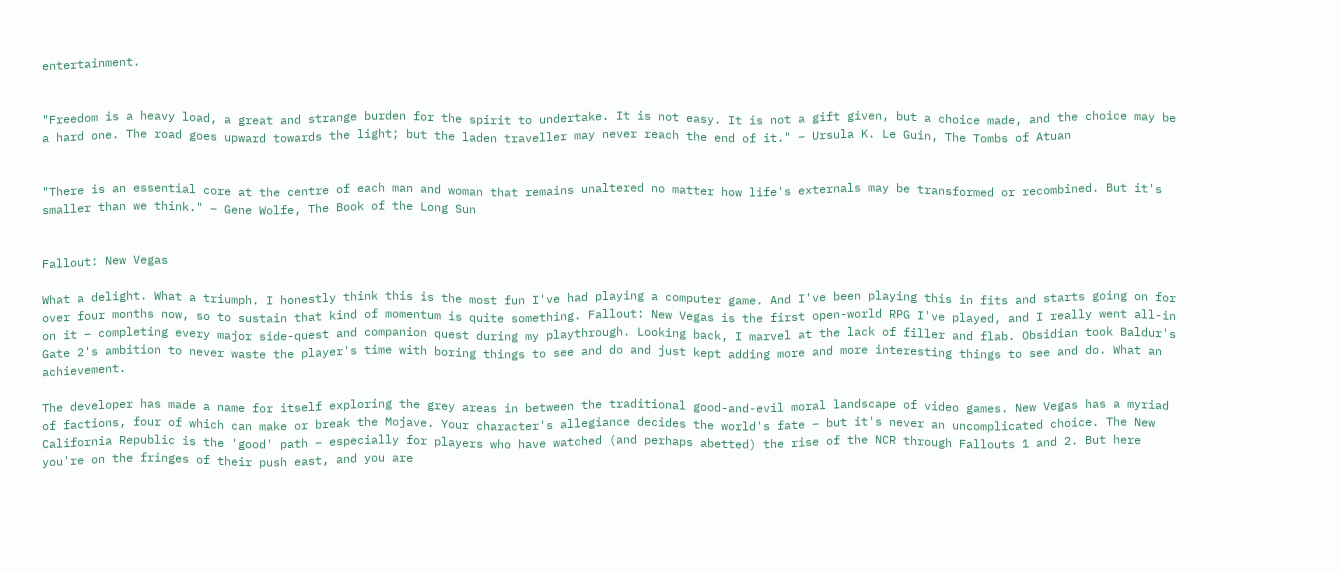entertainment.


"Freedom is a heavy load, a great and strange burden for the spirit to undertake. It is not easy. It is not a gift given, but a choice made, and the choice may be a hard one. The road goes upward towards the light; but the laden traveller may never reach the end of it." – Ursula K. Le Guin, The Tombs of Atuan


"There is an essential core at the centre of each man and woman that remains unaltered no matter how life's externals may be transformed or recombined. But it's smaller than we think." – Gene Wolfe, The Book of the Long Sun


Fallout: New Vegas

What a delight. What a triumph. I honestly think this is the most fun I've had playing a computer game. And I've been playing this in fits and starts going on for over four months now, so to sustain that kind of momentum is quite something. Fallout: New Vegas is the first open-world RPG I've played, and I really went all-in on it – completing every major side-quest and companion quest during my playthrough. Looking back, I marvel at the lack of filler and flab. Obsidian took Baldur's Gate 2's ambition to never waste the player's time with boring things to see and do and just kept adding more and more interesting things to see and do. What an achievement.

The developer has made a name for itself exploring the grey areas in between the traditional good-and-evil moral landscape of video games. New Vegas has a myriad of factions, four of which can make or break the Mojave. Your character's allegiance decides the world's fate – but it's never an uncomplicated choice. The New California Republic is the 'good' path – especially for players who have watched (and perhaps abetted) the rise of the NCR through Fallouts 1 and 2. But here you're on the fringes of their push east, and you are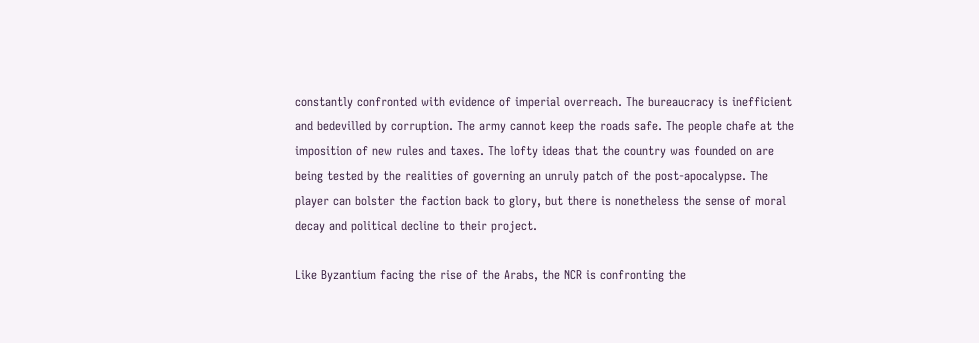constantly confronted with evidence of imperial overreach. The bureaucracy is inefficient and bedevilled by corruption. The army cannot keep the roads safe. The people chafe at the imposition of new rules and taxes. The lofty ideas that the country was founded on are being tested by the realities of governing an unruly patch of the post-apocalypse. The player can bolster the faction back to glory, but there is nonetheless the sense of moral decay and political decline to their project.

Like Byzantium facing the rise of the Arabs, the NCR is confronting the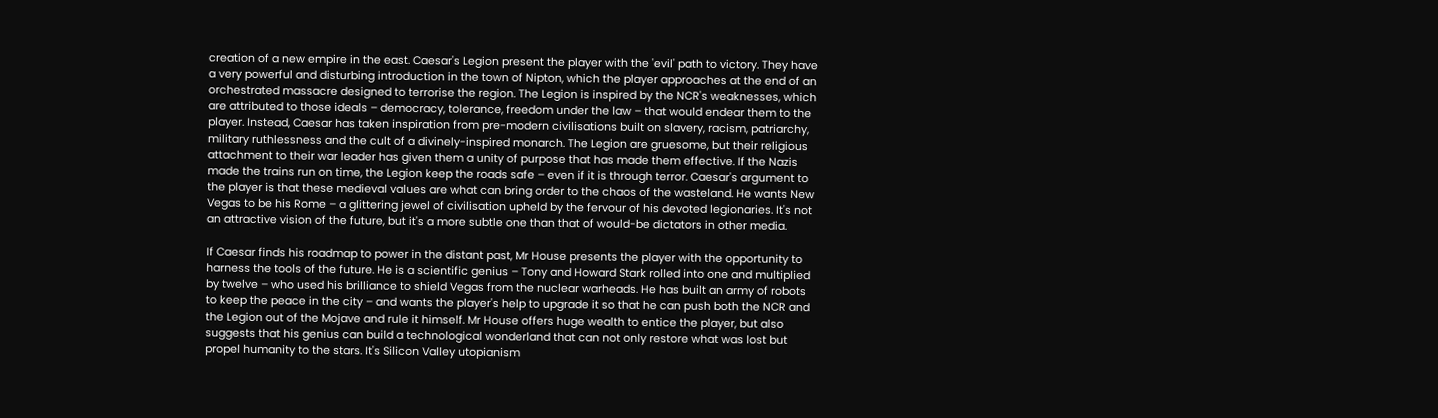creation of a new empire in the east. Caesar's Legion present the player with the 'evil' path to victory. They have a very powerful and disturbing introduction in the town of Nipton, which the player approaches at the end of an orchestrated massacre designed to terrorise the region. The Legion is inspired by the NCR's weaknesses, which are attributed to those ideals – democracy, tolerance, freedom under the law – that would endear them to the player. Instead, Caesar has taken inspiration from pre-modern civilisations built on slavery, racism, patriarchy, military ruthlessness and the cult of a divinely-inspired monarch. The Legion are gruesome, but their religious attachment to their war leader has given them a unity of purpose that has made them effective. If the Nazis made the trains run on time, the Legion keep the roads safe – even if it is through terror. Caesar's argument to the player is that these medieval values are what can bring order to the chaos of the wasteland. He wants New Vegas to be his Rome – a glittering jewel of civilisation upheld by the fervour of his devoted legionaries. It's not an attractive vision of the future, but it's a more subtle one than that of would-be dictators in other media.

If Caesar finds his roadmap to power in the distant past, Mr House presents the player with the opportunity to harness the tools of the future. He is a scientific genius – Tony and Howard Stark rolled into one and multiplied by twelve – who used his brilliance to shield Vegas from the nuclear warheads. He has built an army of robots to keep the peace in the city – and wants the player's help to upgrade it so that he can push both the NCR and the Legion out of the Mojave and rule it himself. Mr House offers huge wealth to entice the player, but also suggests that his genius can build a technological wonderland that can not only restore what was lost but propel humanity to the stars. It's Silicon Valley utopianism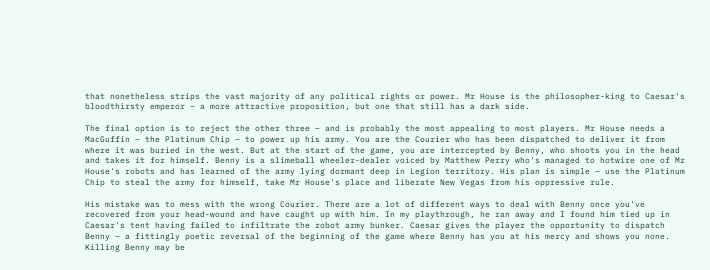that nonetheless strips the vast majority of any political rights or power. Mr House is the philosopher-king to Caesar's bloodthirsty emperor – a more attractive proposition, but one that still has a dark side.

The final option is to reject the other three – and is probably the most appealing to most players. Mr House needs a MacGuffin – the Platinum Chip – to power up his army. You are the Courier who has been dispatched to deliver it from where it was buried in the west. But at the start of the game, you are intercepted by Benny, who shoots you in the head and takes it for himself. Benny is a slimeball wheeler-dealer voiced by Matthew Perry who's managed to hotwire one of Mr House's robots and has learned of the army lying dormant deep in Legion territory. His plan is simple – use the Platinum Chip to steal the army for himself, take Mr House's place and liberate New Vegas from his oppressive rule.

His mistake was to mess with the wrong Courier. There are a lot of different ways to deal with Benny once you've recovered from your head-wound and have caught up with him. In my playthrough, he ran away and I found him tied up in Caesar's tent having failed to infiltrate the robot army bunker. Caesar gives the player the opportunity to dispatch Benny – a fittingly poetic reversal of the beginning of the game where Benny has you at his mercy and shows you none. Killing Benny may be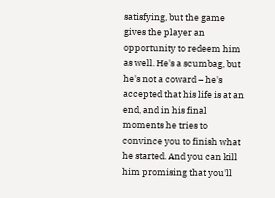satisfying, but the game gives the player an opportunity to redeem him as well. He's a scumbag, but he's not a coward – he's accepted that his life is at an end, and in his final moments he tries to convince you to finish what he started. And you can kill him promising that you'll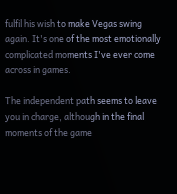fulfil his wish to make Vegas swing again. It's one of the most emotionally complicated moments I've ever come across in games.

The independent path seems to leave you in charge, although in the final moments of the game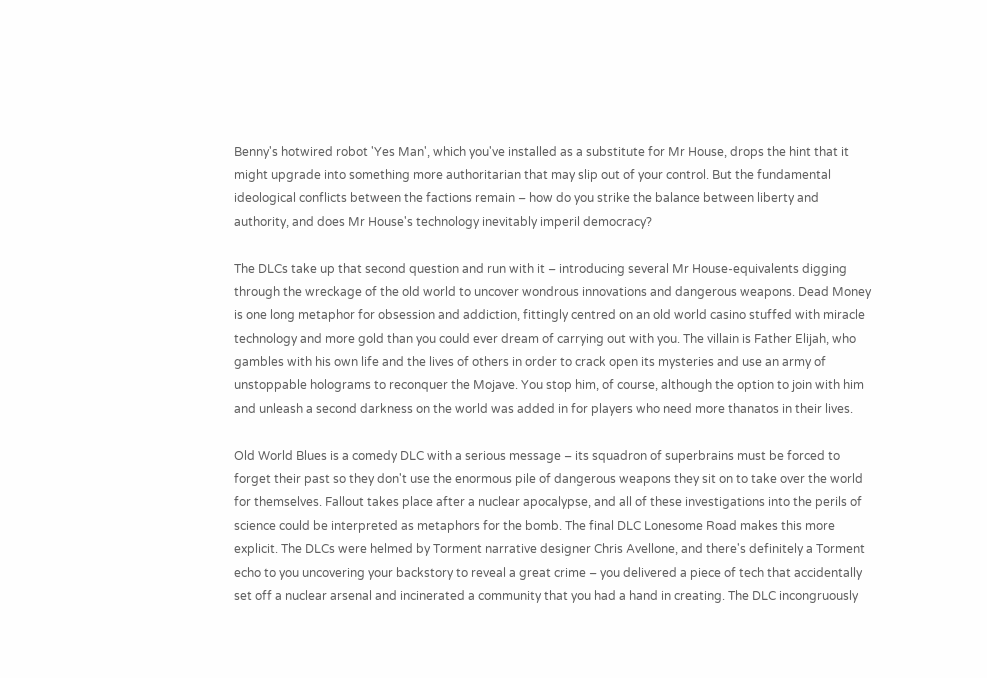Benny's hotwired robot 'Yes Man', which you've installed as a substitute for Mr House, drops the hint that it might upgrade into something more authoritarian that may slip out of your control. But the fundamental ideological conflicts between the factions remain – how do you strike the balance between liberty and authority, and does Mr House's technology inevitably imperil democracy?

The DLCs take up that second question and run with it – introducing several Mr House-equivalents digging through the wreckage of the old world to uncover wondrous innovations and dangerous weapons. Dead Money is one long metaphor for obsession and addiction, fittingly centred on an old world casino stuffed with miracle technology and more gold than you could ever dream of carrying out with you. The villain is Father Elijah, who gambles with his own life and the lives of others in order to crack open its mysteries and use an army of unstoppable holograms to reconquer the Mojave. You stop him, of course, although the option to join with him and unleash a second darkness on the world was added in for players who need more thanatos in their lives.

Old World Blues is a comedy DLC with a serious message – its squadron of superbrains must be forced to forget their past so they don't use the enormous pile of dangerous weapons they sit on to take over the world for themselves. Fallout takes place after a nuclear apocalypse, and all of these investigations into the perils of science could be interpreted as metaphors for the bomb. The final DLC Lonesome Road makes this more explicit. The DLCs were helmed by Torment narrative designer Chris Avellone, and there's definitely a Torment echo to you uncovering your backstory to reveal a great crime – you delivered a piece of tech that accidentally set off a nuclear arsenal and incinerated a community that you had a hand in creating. The DLC incongruously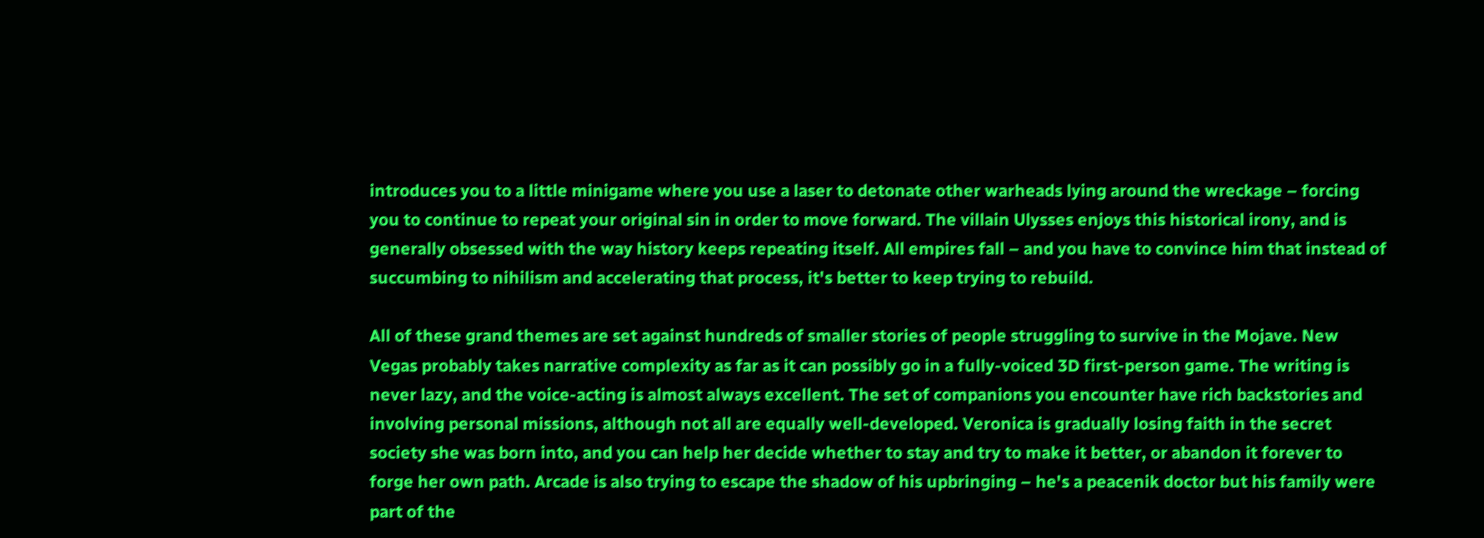introduces you to a little minigame where you use a laser to detonate other warheads lying around the wreckage – forcing you to continue to repeat your original sin in order to move forward. The villain Ulysses enjoys this historical irony, and is generally obsessed with the way history keeps repeating itself. All empires fall – and you have to convince him that instead of succumbing to nihilism and accelerating that process, it's better to keep trying to rebuild.

All of these grand themes are set against hundreds of smaller stories of people struggling to survive in the Mojave. New Vegas probably takes narrative complexity as far as it can possibly go in a fully-voiced 3D first-person game. The writing is never lazy, and the voice-acting is almost always excellent. The set of companions you encounter have rich backstories and involving personal missions, although not all are equally well-developed. Veronica is gradually losing faith in the secret society she was born into, and you can help her decide whether to stay and try to make it better, or abandon it forever to forge her own path. Arcade is also trying to escape the shadow of his upbringing – he's a peacenik doctor but his family were part of the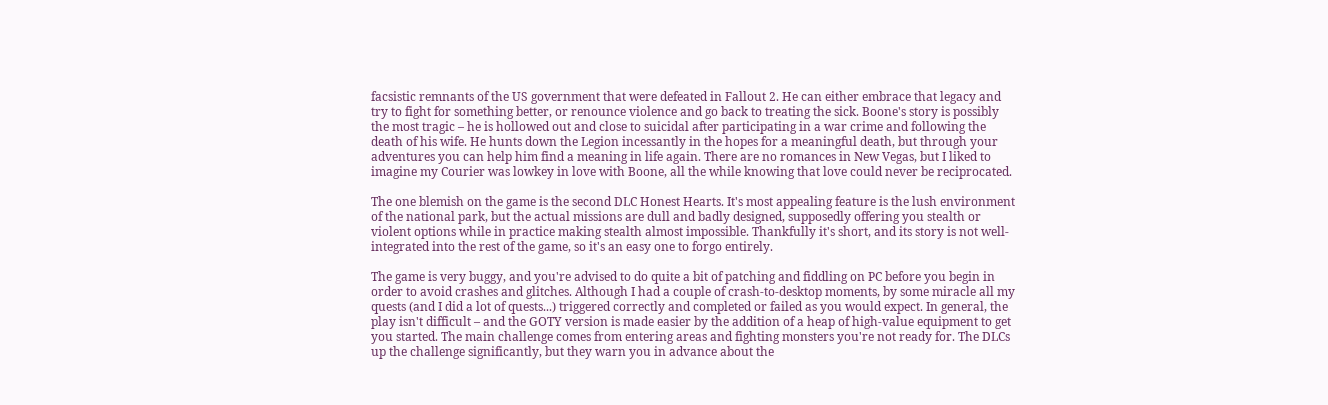facsistic remnants of the US government that were defeated in Fallout 2. He can either embrace that legacy and try to fight for something better, or renounce violence and go back to treating the sick. Boone's story is possibly the most tragic – he is hollowed out and close to suicidal after participating in a war crime and following the death of his wife. He hunts down the Legion incessantly in the hopes for a meaningful death, but through your adventures you can help him find a meaning in life again. There are no romances in New Vegas, but I liked to imagine my Courier was lowkey in love with Boone, all the while knowing that love could never be reciprocated.

The one blemish on the game is the second DLC Honest Hearts. It's most appealing feature is the lush environment of the national park, but the actual missions are dull and badly designed, supposedly offering you stealth or violent options while in practice making stealth almost impossible. Thankfully it's short, and its story is not well-integrated into the rest of the game, so it's an easy one to forgo entirely.

The game is very buggy, and you're advised to do quite a bit of patching and fiddling on PC before you begin in order to avoid crashes and glitches. Although I had a couple of crash-to-desktop moments, by some miracle all my quests (and I did a lot of quests...) triggered correctly and completed or failed as you would expect. In general, the play isn't difficult – and the GOTY version is made easier by the addition of a heap of high-value equipment to get you started. The main challenge comes from entering areas and fighting monsters you're not ready for. The DLCs up the challenge significantly, but they warn you in advance about the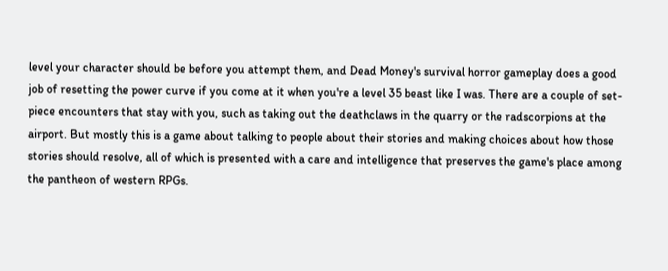level your character should be before you attempt them, and Dead Money's survival horror gameplay does a good job of resetting the power curve if you come at it when you're a level 35 beast like I was. There are a couple of set-piece encounters that stay with you, such as taking out the deathclaws in the quarry or the radscorpions at the airport. But mostly this is a game about talking to people about their stories and making choices about how those stories should resolve, all of which is presented with a care and intelligence that preserves the game's place among the pantheon of western RPGs.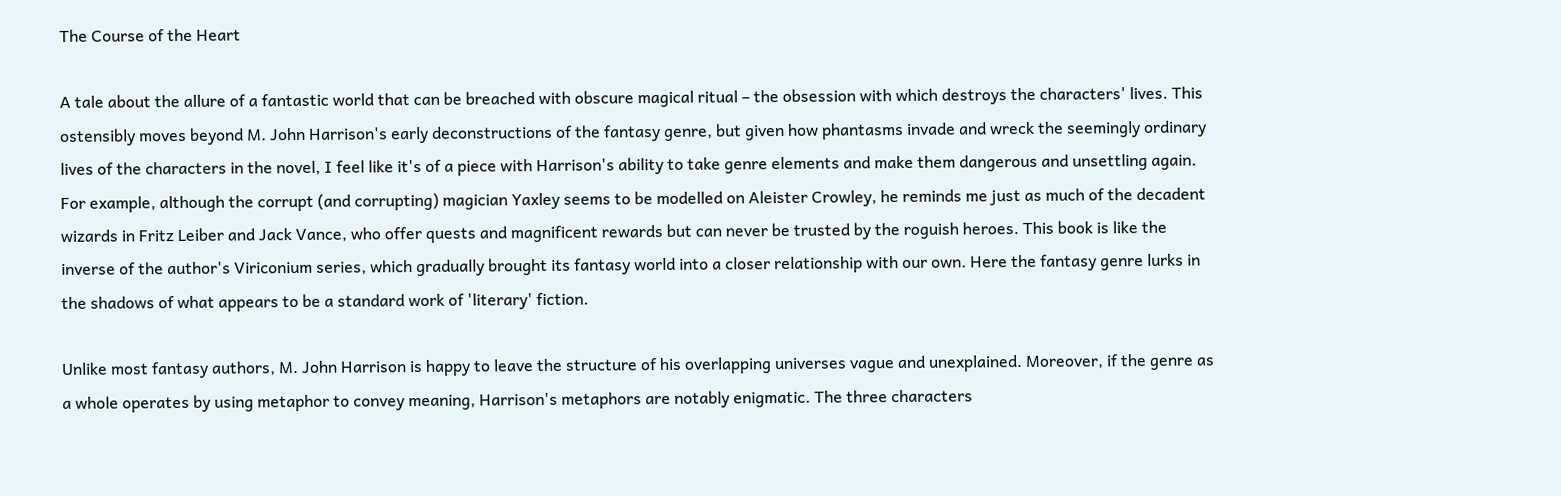The Course of the Heart

A tale about the allure of a fantastic world that can be breached with obscure magical ritual – the obsession with which destroys the characters' lives. This ostensibly moves beyond M. John Harrison's early deconstructions of the fantasy genre, but given how phantasms invade and wreck the seemingly ordinary lives of the characters in the novel, I feel like it's of a piece with Harrison's ability to take genre elements and make them dangerous and unsettling again. For example, although the corrupt (and corrupting) magician Yaxley seems to be modelled on Aleister Crowley, he reminds me just as much of the decadent wizards in Fritz Leiber and Jack Vance, who offer quests and magnificent rewards but can never be trusted by the roguish heroes. This book is like the inverse of the author's Viriconium series, which gradually brought its fantasy world into a closer relationship with our own. Here the fantasy genre lurks in the shadows of what appears to be a standard work of 'literary' fiction.

Unlike most fantasy authors, M. John Harrison is happy to leave the structure of his overlapping universes vague and unexplained. Moreover, if the genre as a whole operates by using metaphor to convey meaning, Harrison's metaphors are notably enigmatic. The three characters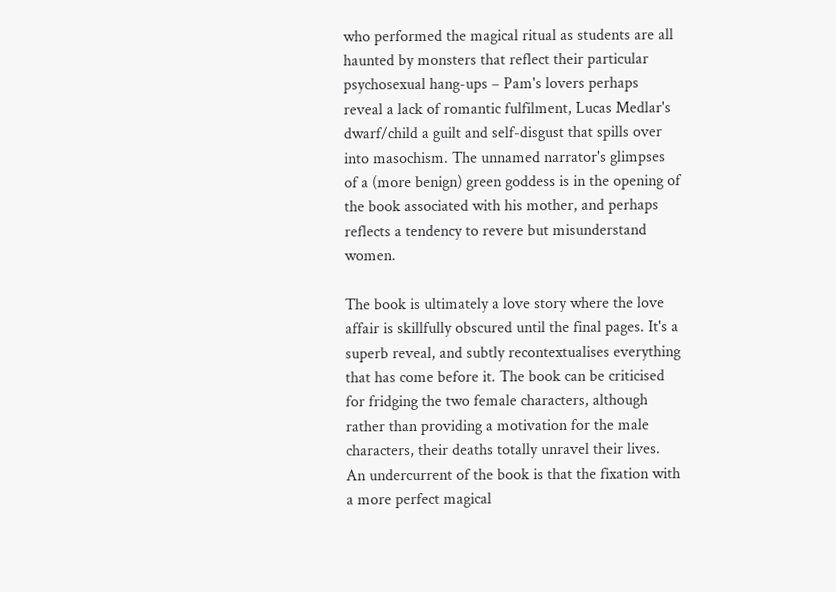who performed the magical ritual as students are all haunted by monsters that reflect their particular psychosexual hang-ups – Pam's lovers perhaps reveal a lack of romantic fulfilment, Lucas Medlar's dwarf/child a guilt and self-disgust that spills over into masochism. The unnamed narrator's glimpses of a (more benign) green goddess is in the opening of the book associated with his mother, and perhaps reflects a tendency to revere but misunderstand women.

The book is ultimately a love story where the love affair is skillfully obscured until the final pages. It's a superb reveal, and subtly recontextualises everything that has come before it. The book can be criticised for fridging the two female characters, although rather than providing a motivation for the male characters, their deaths totally unravel their lives. An undercurrent of the book is that the fixation with a more perfect magical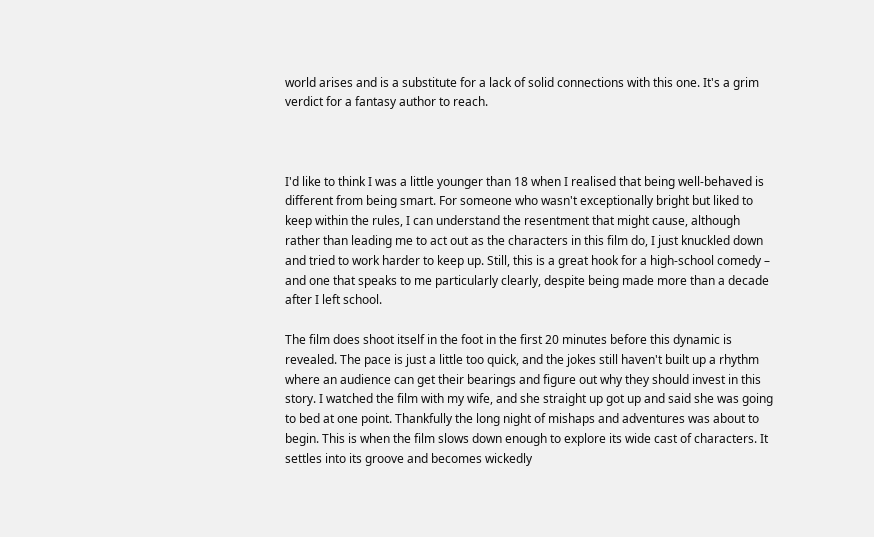world arises and is a substitute for a lack of solid connections with this one. It's a grim verdict for a fantasy author to reach.



I'd like to think I was a little younger than 18 when I realised that being well-behaved is different from being smart. For someone who wasn't exceptionally bright but liked to keep within the rules, I can understand the resentment that might cause, although rather than leading me to act out as the characters in this film do, I just knuckled down and tried to work harder to keep up. Still, this is a great hook for a high-school comedy – and one that speaks to me particularly clearly, despite being made more than a decade after I left school.

The film does shoot itself in the foot in the first 20 minutes before this dynamic is revealed. The pace is just a little too quick, and the jokes still haven't built up a rhythm where an audience can get their bearings and figure out why they should invest in this story. I watched the film with my wife, and she straight up got up and said she was going to bed at one point. Thankfully the long night of mishaps and adventures was about to begin. This is when the film slows down enough to explore its wide cast of characters. It settles into its groove and becomes wickedly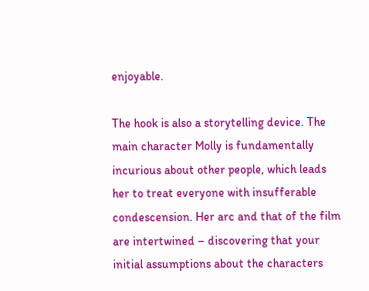enjoyable.

The hook is also a storytelling device. The main character Molly is fundamentally incurious about other people, which leads her to treat everyone with insufferable condescension. Her arc and that of the film are intertwined – discovering that your initial assumptions about the characters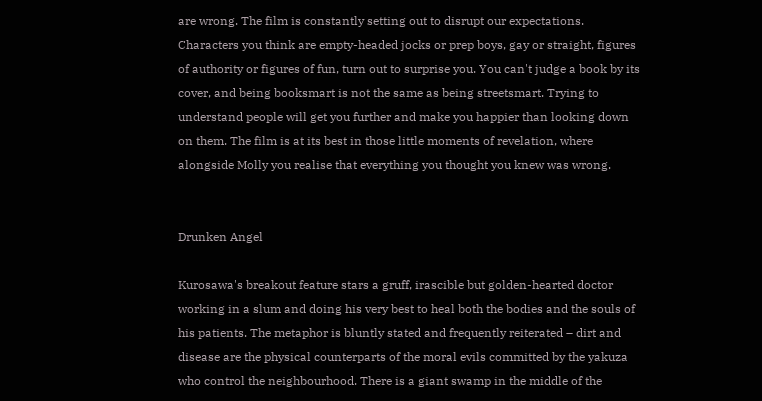are wrong. The film is constantly setting out to disrupt our expectations. Characters you think are empty-headed jocks or prep boys, gay or straight, figures of authority or figures of fun, turn out to surprise you. You can't judge a book by its cover, and being booksmart is not the same as being streetsmart. Trying to understand people will get you further and make you happier than looking down on them. The film is at its best in those little moments of revelation, where alongside Molly you realise that everything you thought you knew was wrong.


Drunken Angel

Kurosawa's breakout feature stars a gruff, irascible but golden-hearted doctor working in a slum and doing his very best to heal both the bodies and the souls of his patients. The metaphor is bluntly stated and frequently reiterated – dirt and disease are the physical counterparts of the moral evils committed by the yakuza who control the neighbourhood. There is a giant swamp in the middle of the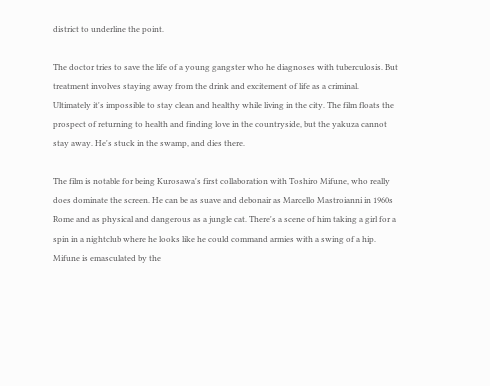district to underline the point.

The doctor tries to save the life of a young gangster who he diagnoses with tuberculosis. But treatment involves staying away from the drink and excitement of life as a criminal. Ultimately it's impossible to stay clean and healthy while living in the city. The film floats the prospect of returning to health and finding love in the countryside, but the yakuza cannot stay away. He's stuck in the swamp, and dies there.

The film is notable for being Kurosawa's first collaboration with Toshiro Mifune, who really does dominate the screen. He can be as suave and debonair as Marcello Mastroianni in 1960s Rome and as physical and dangerous as a jungle cat. There's a scene of him taking a girl for a spin in a nightclub where he looks like he could command armies with a swing of a hip. Mifune is emasculated by the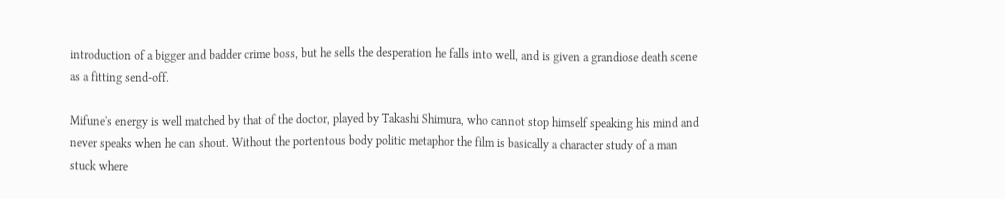introduction of a bigger and badder crime boss, but he sells the desperation he falls into well, and is given a grandiose death scene as a fitting send-off.

Mifune's energy is well matched by that of the doctor, played by Takashi Shimura, who cannot stop himself speaking his mind and never speaks when he can shout. Without the portentous body politic metaphor the film is basically a character study of a man stuck where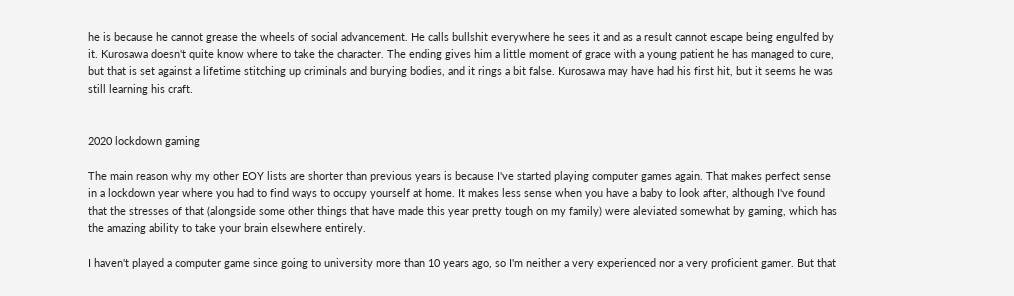he is because he cannot grease the wheels of social advancement. He calls bullshit everywhere he sees it and as a result cannot escape being engulfed by it. Kurosawa doesn't quite know where to take the character. The ending gives him a little moment of grace with a young patient he has managed to cure, but that is set against a lifetime stitching up criminals and burying bodies, and it rings a bit false. Kurosawa may have had his first hit, but it seems he was still learning his craft.


2020 lockdown gaming

The main reason why my other EOY lists are shorter than previous years is because I've started playing computer games again. That makes perfect sense in a lockdown year where you had to find ways to occupy yourself at home. It makes less sense when you have a baby to look after, although I've found that the stresses of that (alongside some other things that have made this year pretty tough on my family) were aleviated somewhat by gaming, which has the amazing ability to take your brain elsewhere entirely.

I haven't played a computer game since going to university more than 10 years ago, so I'm neither a very experienced nor a very proficient gamer. But that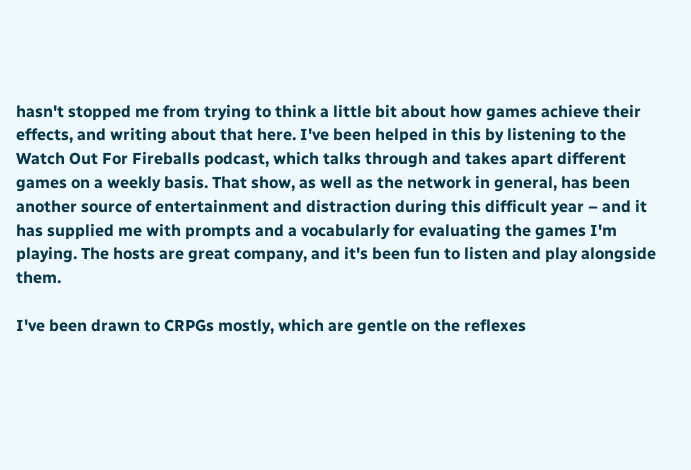hasn't stopped me from trying to think a little bit about how games achieve their effects, and writing about that here. I've been helped in this by listening to the Watch Out For Fireballs podcast, which talks through and takes apart different games on a weekly basis. That show, as well as the network in general, has been another source of entertainment and distraction during this difficult year – and it has supplied me with prompts and a vocabularly for evaluating the games I'm playing. The hosts are great company, and it's been fun to listen and play alongside them.

I've been drawn to CRPGs mostly, which are gentle on the reflexes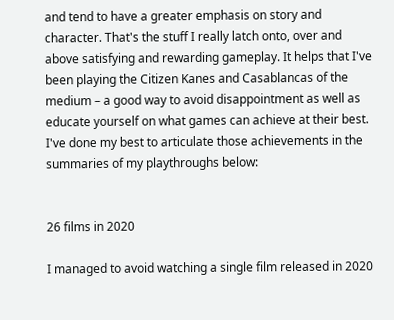and tend to have a greater emphasis on story and character. That's the stuff I really latch onto, over and above satisfying and rewarding gameplay. It helps that I've been playing the Citizen Kanes and Casablancas of the medium – a good way to avoid disappointment as well as educate yourself on what games can achieve at their best. I've done my best to articulate those achievements in the summaries of my playthroughs below:


26 films in 2020

I managed to avoid watching a single film released in 2020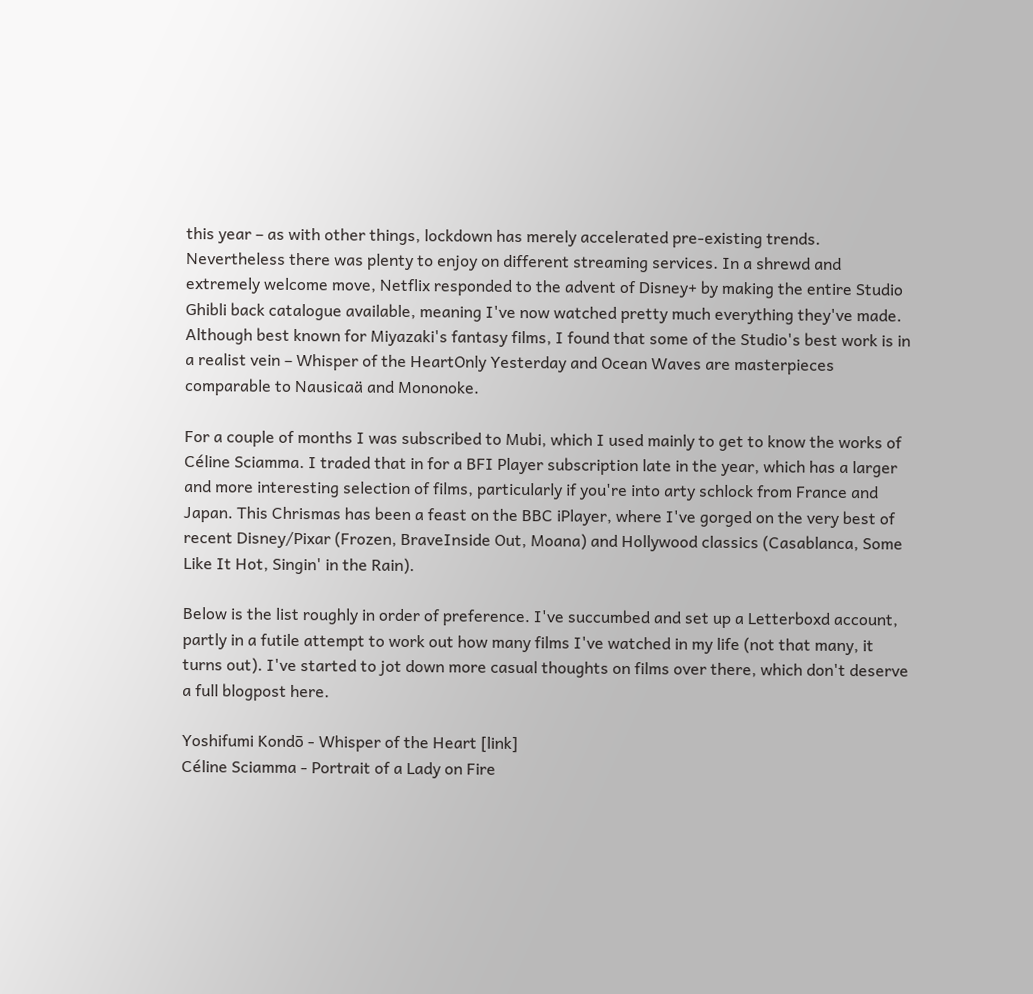this year – as with other things, lockdown has merely accelerated pre-existing trends. Nevertheless there was plenty to enjoy on different streaming services. In a shrewd and extremely welcome move, Netflix responded to the advent of Disney+ by making the entire Studio Ghibli back catalogue available, meaning I've now watched pretty much everything they've made. Although best known for Miyazaki's fantasy films, I found that some of the Studio's best work is in a realist vein – Whisper of the HeartOnly Yesterday and Ocean Waves are masterpieces comparable to Nausicaä and Mononoke.

For a couple of months I was subscribed to Mubi, which I used mainly to get to know the works of Céline Sciamma. I traded that in for a BFI Player subscription late in the year, which has a larger and more interesting selection of films, particularly if you're into arty schlock from France and Japan. This Chrismas has been a feast on the BBC iPlayer, where I've gorged on the very best of recent Disney/Pixar (Frozen, BraveInside Out, Moana) and Hollywood classics (Casablanca, Some Like It Hot, Singin' in the Rain).

Below is the list roughly in order of preference. I've succumbed and set up a Letterboxd account, partly in a futile attempt to work out how many films I've watched in my life (not that many, it turns out). I've started to jot down more casual thoughts on films over there, which don't deserve a full blogpost here.

Yoshifumi Kondō - Whisper of the Heart [link]
Céline Sciamma - Portrait of a Lady on Fire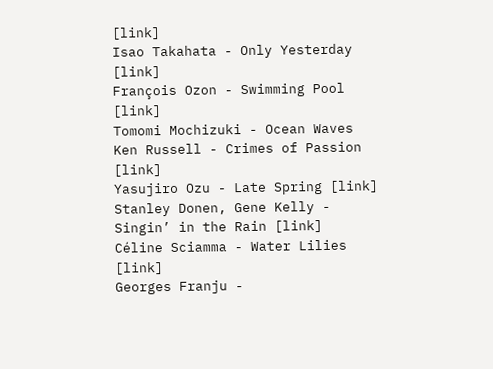[link]
Isao Takahata - Only Yesterday [link]
François Ozon - Swimming Pool [link]
Tomomi Mochizuki - Ocean Waves
Ken Russell - Crimes of Passion [link]
Yasujiro Ozu - Late Spring [link]
Stanley Donen, Gene Kelly - Singin’ in the Rain [link]
Céline Sciamma - Water Lilies [link]
Georges Franju -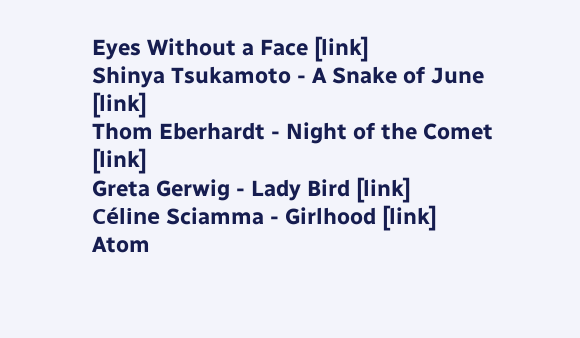Eyes Without a Face [link]
Shinya Tsukamoto - A Snake of June [link]
Thom Eberhardt - Night of the Comet [link]
Greta Gerwig - Lady Bird [link]
Céline Sciamma - Girlhood [link]
Atom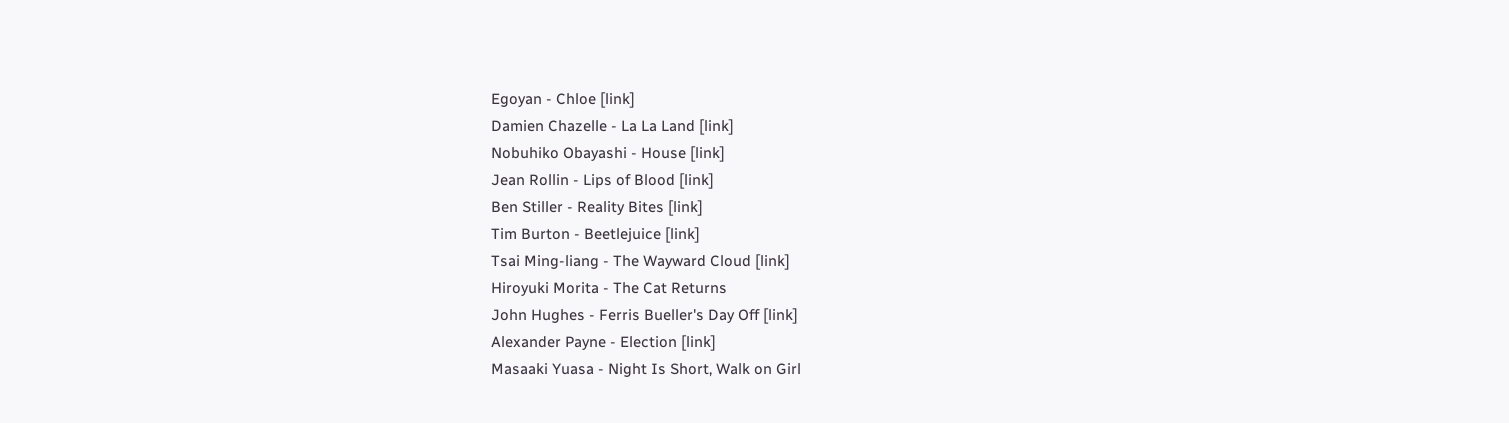Egoyan - Chloe [link]
Damien Chazelle - La La Land [link]
Nobuhiko Obayashi - House [link]
Jean Rollin - Lips of Blood [link]
Ben Stiller - Reality Bites [link]
Tim Burton - Beetlejuice [link]
Tsai Ming-liang - The Wayward Cloud [link]
Hiroyuki Morita - The Cat Returns
John Hughes - Ferris Bueller's Day Off [link]
Alexander Payne - Election [link]
Masaaki Yuasa - Night Is Short, Walk on Girl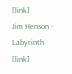[link]
Jim Henson - Labyrinth [link]